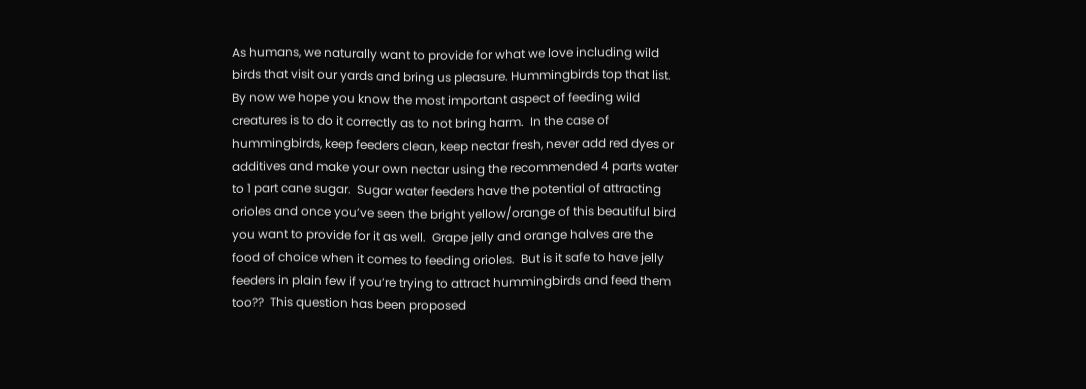As humans, we naturally want to provide for what we love including wild birds that visit our yards and bring us pleasure. Hummingbirds top that list.  By now we hope you know the most important aspect of feeding wild creatures is to do it correctly as to not bring harm.  In the case of hummingbirds, keep feeders clean, keep nectar fresh, never add red dyes or additives and make your own nectar using the recommended 4 parts water to 1 part cane sugar.  Sugar water feeders have the potential of attracting orioles and once you’ve seen the bright yellow/orange of this beautiful bird you want to provide for it as well.  Grape jelly and orange halves are the food of choice when it comes to feeding orioles.  But is it safe to have jelly feeders in plain few if you’re trying to attract hummingbirds and feed them too??  This question has been proposed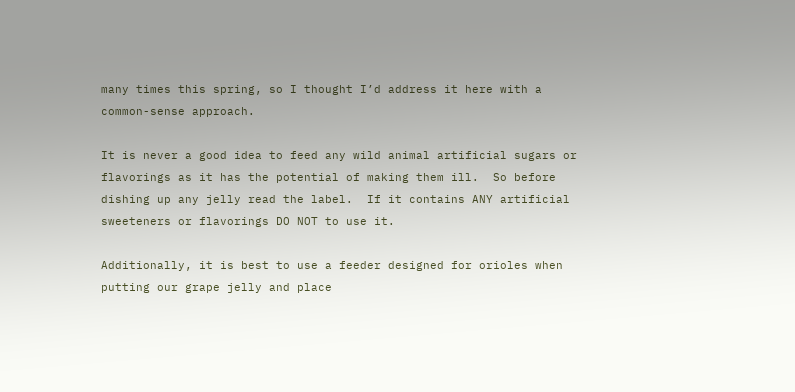many times this spring, so I thought I’d address it here with a common-sense approach.

It is never a good idea to feed any wild animal artificial sugars or flavorings as it has the potential of making them ill.  So before dishing up any jelly read the label.  If it contains ANY artificial sweeteners or flavorings DO NOT to use it.

Additionally, it is best to use a feeder designed for orioles when putting our grape jelly and place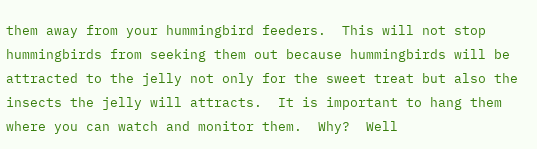them away from your hummingbird feeders.  This will not stop hummingbirds from seeking them out because hummingbirds will be attracted to the jelly not only for the sweet treat but also the insects the jelly will attracts.  It is important to hang them where you can watch and monitor them.  Why?  Well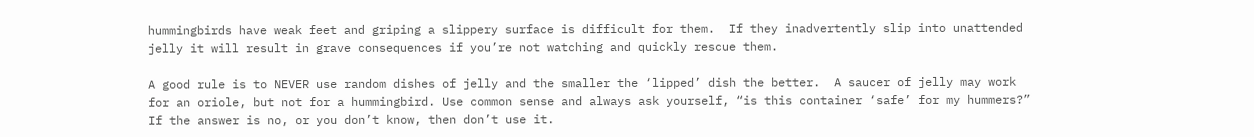hummingbirds have weak feet and griping a slippery surface is difficult for them.  If they inadvertently slip into unattended jelly it will result in grave consequences if you’re not watching and quickly rescue them.

A good rule is to NEVER use random dishes of jelly and the smaller the ‘lipped’ dish the better.  A saucer of jelly may work for an oriole, but not for a hummingbird. Use common sense and always ask yourself, “is this container ‘safe’ for my hummers?”  If the answer is no, or you don’t know, then don’t use it.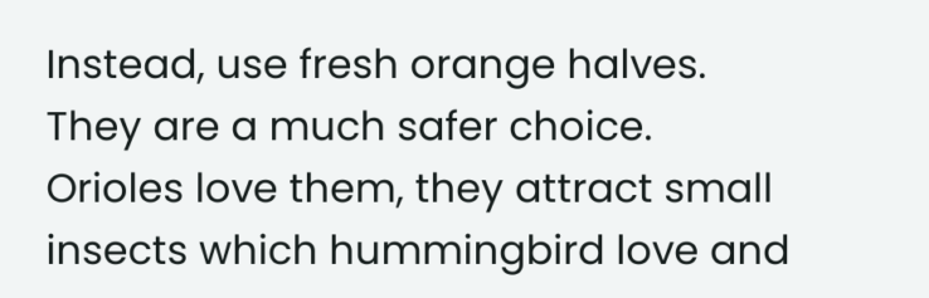Instead, use fresh orange halves. They are a much safer choice. Orioles love them, they attract small insects which hummingbird love and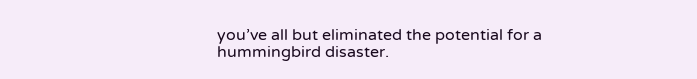you’ve all but eliminated the potential for a hummingbird disaster.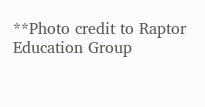**Photo credit to Raptor Education Group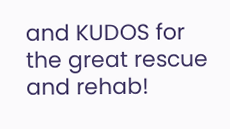and KUDOS for the great rescue and rehab!